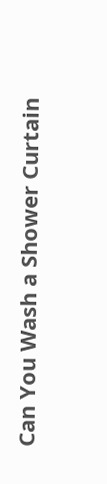Can You Wash a Shower Curtain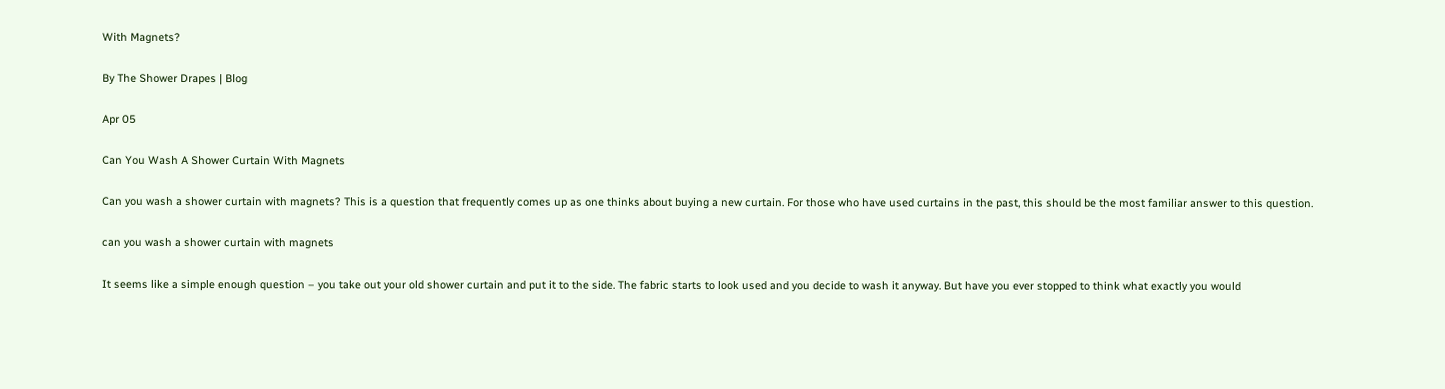With Magnets?

By The Shower Drapes | Blog

Apr 05

Can You Wash A Shower Curtain With Magnets

Can you wash a shower curtain with magnets? This is a question that frequently comes up as one thinks about buying a new curtain. For those who have used curtains in the past, this should be the most familiar answer to this question.

can you wash a shower curtain with magnets

It seems like a simple enough question – you take out your old shower curtain and put it to the side. The fabric starts to look used and you decide to wash it anyway. But have you ever stopped to think what exactly you would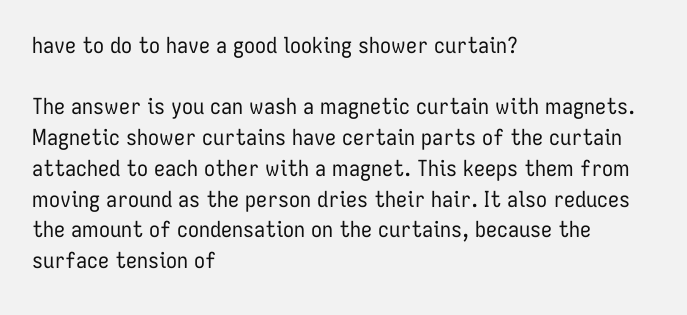have to do to have a good looking shower curtain?

The answer is you can wash a magnetic curtain with magnets. Magnetic shower curtains have certain parts of the curtain attached to each other with a magnet. This keeps them from moving around as the person dries their hair. It also reduces the amount of condensation on the curtains, because the surface tension of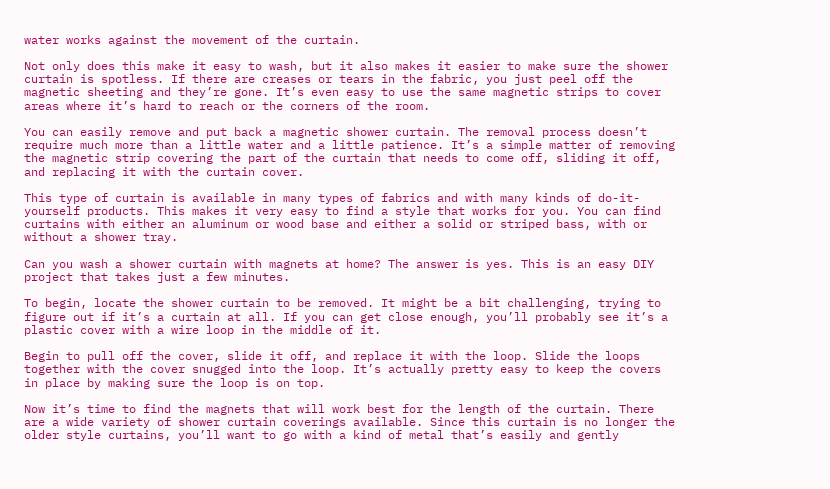water works against the movement of the curtain.

Not only does this make it easy to wash, but it also makes it easier to make sure the shower curtain is spotless. If there are creases or tears in the fabric, you just peel off the magnetic sheeting and they’re gone. It’s even easy to use the same magnetic strips to cover areas where it’s hard to reach or the corners of the room.

You can easily remove and put back a magnetic shower curtain. The removal process doesn’t require much more than a little water and a little patience. It’s a simple matter of removing the magnetic strip covering the part of the curtain that needs to come off, sliding it off, and replacing it with the curtain cover.

This type of curtain is available in many types of fabrics and with many kinds of do-it-yourself products. This makes it very easy to find a style that works for you. You can find curtains with either an aluminum or wood base and either a solid or striped bass, with or without a shower tray.

Can you wash a shower curtain with magnets at home? The answer is yes. This is an easy DIY project that takes just a few minutes.

To begin, locate the shower curtain to be removed. It might be a bit challenging, trying to figure out if it’s a curtain at all. If you can get close enough, you’ll probably see it’s a plastic cover with a wire loop in the middle of it.

Begin to pull off the cover, slide it off, and replace it with the loop. Slide the loops together with the cover snugged into the loop. It’s actually pretty easy to keep the covers in place by making sure the loop is on top.

Now it’s time to find the magnets that will work best for the length of the curtain. There are a wide variety of shower curtain coverings available. Since this curtain is no longer the older style curtains, you’ll want to go with a kind of metal that’s easily and gently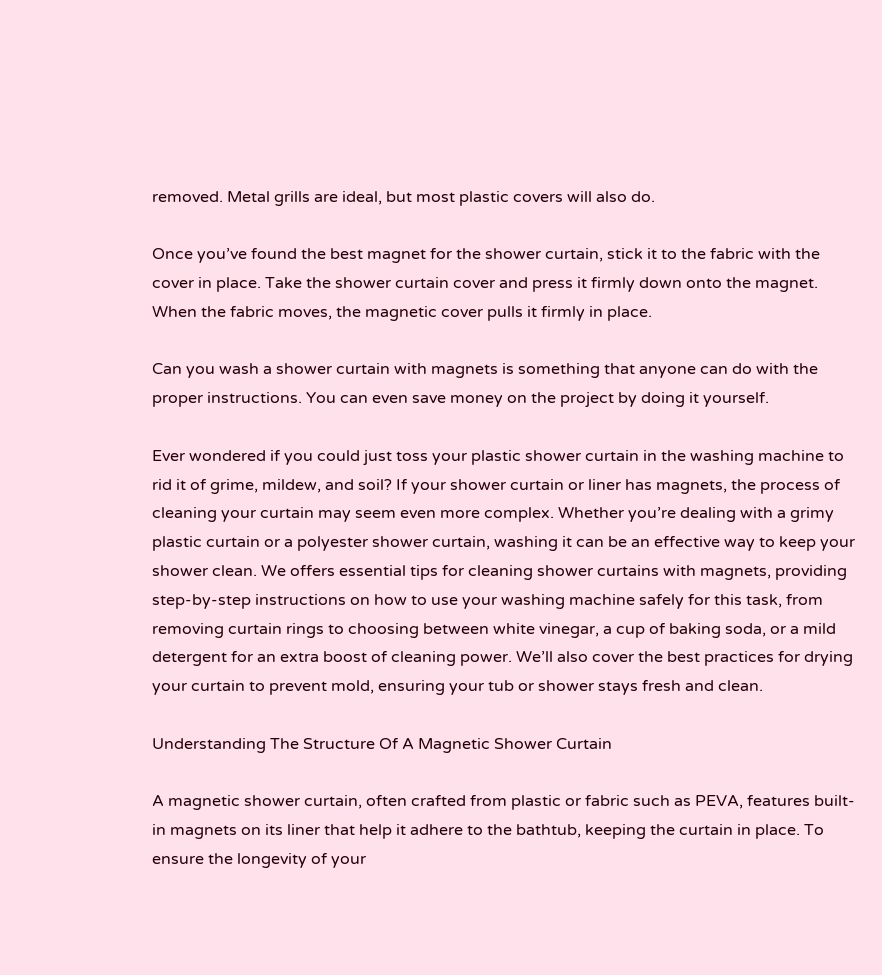removed. Metal grills are ideal, but most plastic covers will also do.

Once you’ve found the best magnet for the shower curtain, stick it to the fabric with the cover in place. Take the shower curtain cover and press it firmly down onto the magnet. When the fabric moves, the magnetic cover pulls it firmly in place.

Can you wash a shower curtain with magnets is something that anyone can do with the proper instructions. You can even save money on the project by doing it yourself.

Ever wondered if you could just toss your plastic shower curtain in the washing machine to rid it of grime, mildew, and soil? If your shower curtain or liner has magnets, the process of cleaning your curtain may seem even more complex. Whether you’re dealing with a grimy plastic curtain or a polyester shower curtain, washing it can be an effective way to keep your shower clean. We offers essential tips for cleaning shower curtains with magnets, providing step-by-step instructions on how to use your washing machine safely for this task, from removing curtain rings to choosing between white vinegar, a cup of baking soda, or a mild detergent for an extra boost of cleaning power. We’ll also cover the best practices for drying your curtain to prevent mold, ensuring your tub or shower stays fresh and clean.

Understanding The Structure Of A Magnetic Shower Curtain

A magnetic shower curtain, often crafted from plastic or fabric such as PEVA, features built-in magnets on its liner that help it adhere to the bathtub, keeping the curtain in place. To ensure the longevity of your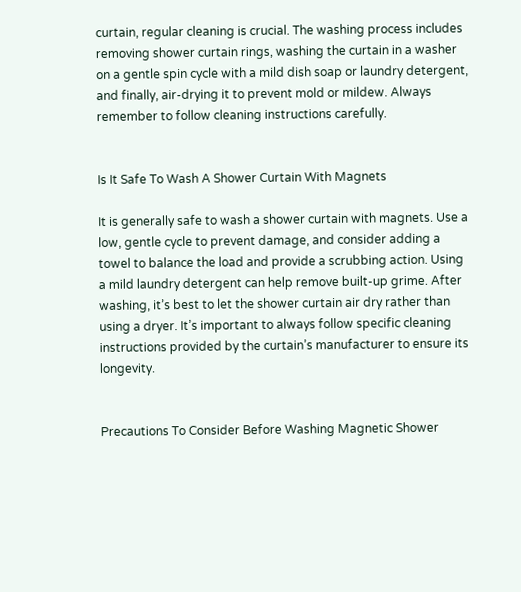curtain, regular cleaning is crucial. The washing process includes removing shower curtain rings, washing the curtain in a washer on a gentle spin cycle with a mild dish soap or laundry detergent, and finally, air-drying it to prevent mold or mildew. Always remember to follow cleaning instructions carefully.


Is It Safe To Wash A Shower Curtain With Magnets

It is generally safe to wash a shower curtain with magnets. Use a low, gentle cycle to prevent damage, and consider adding a towel to balance the load and provide a scrubbing action. Using a mild laundry detergent can help remove built-up grime. After washing, it’s best to let the shower curtain air dry rather than using a dryer. It’s important to always follow specific cleaning instructions provided by the curtain’s manufacturer to ensure its longevity.


Precautions To Consider Before Washing Magnetic Shower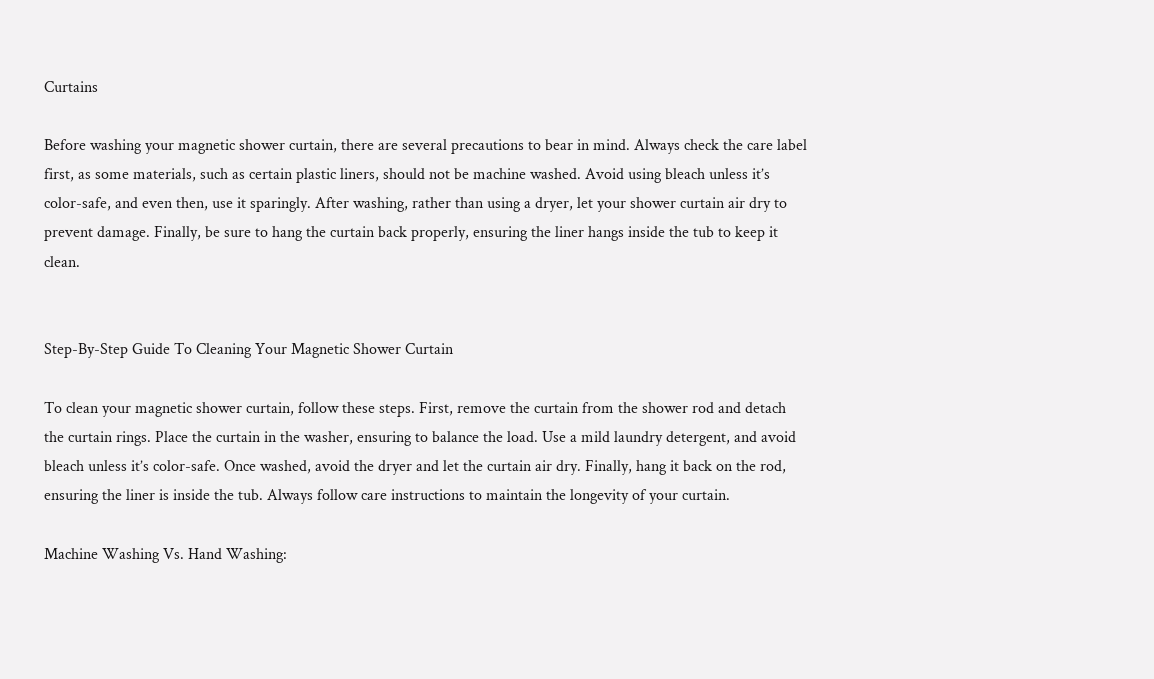Curtains

Before washing your magnetic shower curtain, there are several precautions to bear in mind. Always check the care label first, as some materials, such as certain plastic liners, should not be machine washed. Avoid using bleach unless it’s color-safe, and even then, use it sparingly. After washing, rather than using a dryer, let your shower curtain air dry to prevent damage. Finally, be sure to hang the curtain back properly, ensuring the liner hangs inside the tub to keep it clean.


Step-By-Step Guide To Cleaning Your Magnetic Shower Curtain

To clean your magnetic shower curtain, follow these steps. First, remove the curtain from the shower rod and detach the curtain rings. Place the curtain in the washer, ensuring to balance the load. Use a mild laundry detergent, and avoid bleach unless it’s color-safe. Once washed, avoid the dryer and let the curtain air dry. Finally, hang it back on the rod, ensuring the liner is inside the tub. Always follow care instructions to maintain the longevity of your curtain.

Machine Washing Vs. Hand Washing: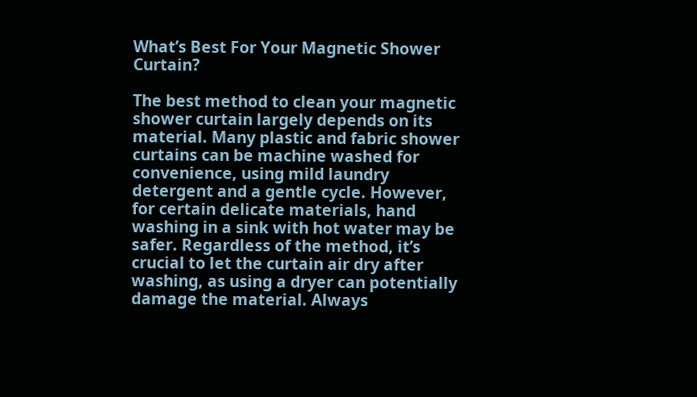What’s Best For Your Magnetic Shower Curtain?

The best method to clean your magnetic shower curtain largely depends on its material. Many plastic and fabric shower curtains can be machine washed for convenience, using mild laundry detergent and a gentle cycle. However, for certain delicate materials, hand washing in a sink with hot water may be safer. Regardless of the method, it’s crucial to let the curtain air dry after washing, as using a dryer can potentially damage the material. Always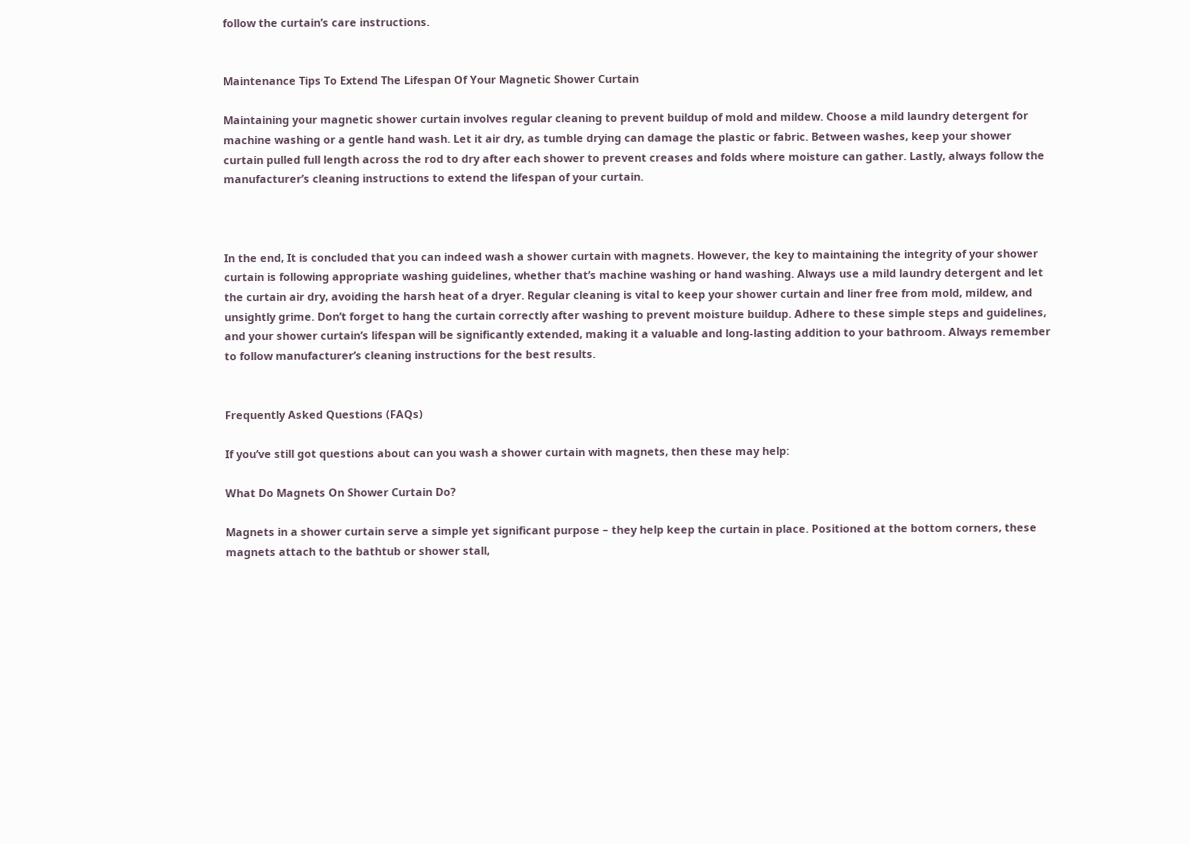follow the curtain’s care instructions.


Maintenance Tips To Extend The Lifespan Of Your Magnetic Shower Curtain

Maintaining your magnetic shower curtain involves regular cleaning to prevent buildup of mold and mildew. Choose a mild laundry detergent for machine washing or a gentle hand wash. Let it air dry, as tumble drying can damage the plastic or fabric. Between washes, keep your shower curtain pulled full length across the rod to dry after each shower to prevent creases and folds where moisture can gather. Lastly, always follow the manufacturer’s cleaning instructions to extend the lifespan of your curtain.



In the end, It is concluded that you can indeed wash a shower curtain with magnets. However, the key to maintaining the integrity of your shower curtain is following appropriate washing guidelines, whether that’s machine washing or hand washing. Always use a mild laundry detergent and let the curtain air dry, avoiding the harsh heat of a dryer. Regular cleaning is vital to keep your shower curtain and liner free from mold, mildew, and unsightly grime. Don’t forget to hang the curtain correctly after washing to prevent moisture buildup. Adhere to these simple steps and guidelines, and your shower curtain’s lifespan will be significantly extended, making it a valuable and long-lasting addition to your bathroom. Always remember to follow manufacturer’s cleaning instructions for the best results.


Frequently Asked Questions (FAQs)

If you’ve still got questions about can you wash a shower curtain with magnets, then these may help:

What Do Magnets On Shower Curtain Do?

Magnets in a shower curtain serve a simple yet significant purpose – they help keep the curtain in place. Positioned at the bottom corners, these magnets attach to the bathtub or shower stall,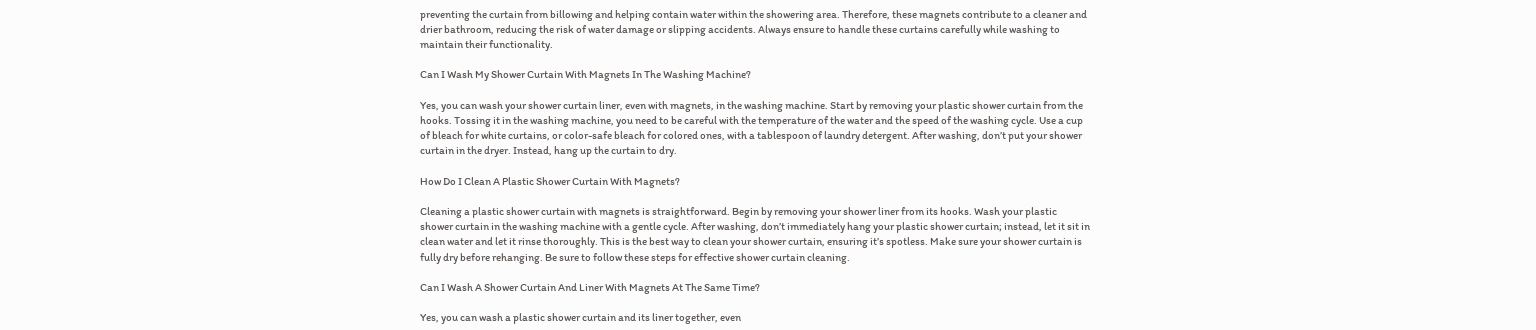preventing the curtain from billowing and helping contain water within the showering area. Therefore, these magnets contribute to a cleaner and drier bathroom, reducing the risk of water damage or slipping accidents. Always ensure to handle these curtains carefully while washing to maintain their functionality.

Can I Wash My Shower Curtain With Magnets In The Washing Machine?

Yes, you can wash your shower curtain liner, even with magnets, in the washing machine. Start by removing your plastic shower curtain from the hooks. Tossing it in the washing machine, you need to be careful with the temperature of the water and the speed of the washing cycle. Use a cup of bleach for white curtains, or color-safe bleach for colored ones, with a tablespoon of laundry detergent. After washing, don’t put your shower curtain in the dryer. Instead, hang up the curtain to dry.

How Do I Clean A Plastic Shower Curtain With Magnets?

Cleaning a plastic shower curtain with magnets is straightforward. Begin by removing your shower liner from its hooks. Wash your plastic shower curtain in the washing machine with a gentle cycle. After washing, don’t immediately hang your plastic shower curtain; instead, let it sit in clean water and let it rinse thoroughly. This is the best way to clean your shower curtain, ensuring it’s spotless. Make sure your shower curtain is fully dry before rehanging. Be sure to follow these steps for effective shower curtain cleaning.

Can I Wash A Shower Curtain And Liner With Magnets At The Same Time?

Yes, you can wash a plastic shower curtain and its liner together, even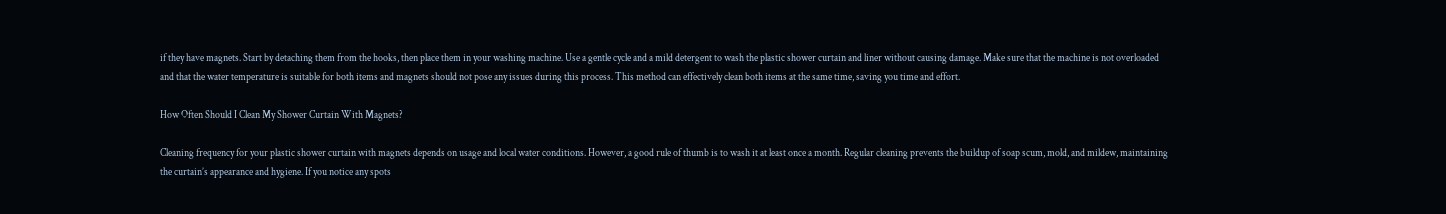if they have magnets. Start by detaching them from the hooks, then place them in your washing machine. Use a gentle cycle and a mild detergent to wash the plastic shower curtain and liner without causing damage. Make sure that the machine is not overloaded and that the water temperature is suitable for both items and magnets should not pose any issues during this process. This method can effectively clean both items at the same time, saving you time and effort.

How Often Should I Clean My Shower Curtain With Magnets?

Cleaning frequency for your plastic shower curtain with magnets depends on usage and local water conditions. However, a good rule of thumb is to wash it at least once a month. Regular cleaning prevents the buildup of soap scum, mold, and mildew, maintaining the curtain’s appearance and hygiene. If you notice any spots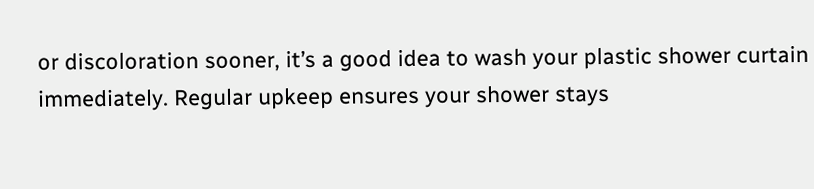or discoloration sooner, it’s a good idea to wash your plastic shower curtain immediately. Regular upkeep ensures your shower stays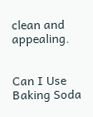clean and appealing.


Can I Use Baking Soda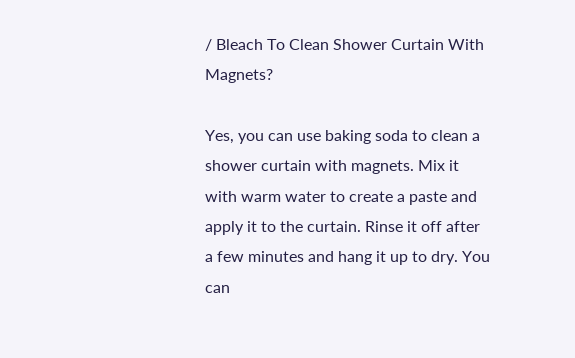/ Bleach To Clean Shower Curtain With Magnets?

Yes, you can use baking soda to clean a shower curtain with magnets. Mix it with warm water to create a paste and apply it to the curtain. Rinse it off after a few minutes and hang it up to dry. You can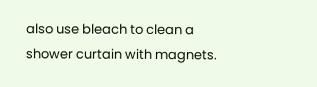also use bleach to clean a shower curtain with magnets.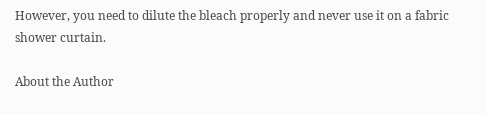However, you need to dilute the bleach properly and never use it on a fabric shower curtain.

About the Author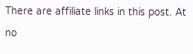There are affiliate links in this post. At no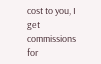cost to you, I get commissions for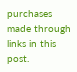purchases made through links in this post.